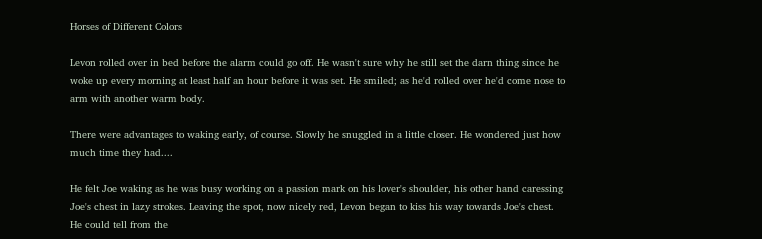Horses of Different Colors

Levon rolled over in bed before the alarm could go off. He wasn't sure why he still set the darn thing since he woke up every morning at least half an hour before it was set. He smiled; as he'd rolled over he'd come nose to arm with another warm body.

There were advantages to waking early, of course. Slowly he snuggled in a little closer. He wondered just how much time they had....

He felt Joe waking as he was busy working on a passion mark on his lover's shoulder, his other hand caressing Joe's chest in lazy strokes. Leaving the spot, now nicely red, Levon began to kiss his way towards Joe's chest. He could tell from the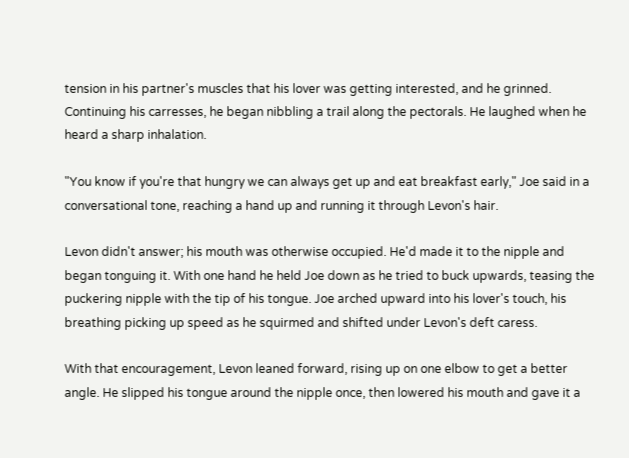tension in his partner's muscles that his lover was getting interested, and he grinned. Continuing his carresses, he began nibbling a trail along the pectorals. He laughed when he heard a sharp inhalation.

"You know if you're that hungry we can always get up and eat breakfast early," Joe said in a conversational tone, reaching a hand up and running it through Levon's hair.

Levon didn't answer; his mouth was otherwise occupied. He'd made it to the nipple and began tonguing it. With one hand he held Joe down as he tried to buck upwards, teasing the puckering nipple with the tip of his tongue. Joe arched upward into his lover's touch, his breathing picking up speed as he squirmed and shifted under Levon's deft caress.

With that encouragement, Levon leaned forward, rising up on one elbow to get a better angle. He slipped his tongue around the nipple once, then lowered his mouth and gave it a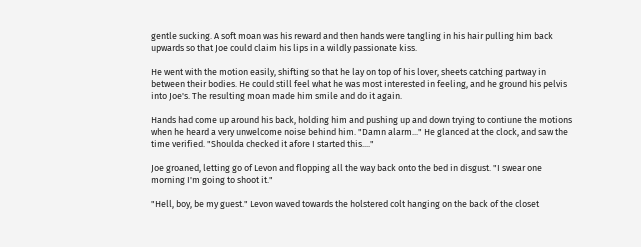gentle sucking. A soft moan was his reward and then hands were tangling in his hair pulling him back upwards so that Joe could claim his lips in a wildly passionate kiss.

He went with the motion easily, shifting so that he lay on top of his lover, sheets catching partway in between their bodies. He could still feel what he was most interested in feeling, and he ground his pelvis into Joe's. The resulting moan made him smile and do it again.

Hands had come up around his back, holding him and pushing up and down trying to contiune the motions when he heard a very unwelcome noise behind him. "Damn alarm..." He glanced at the clock, and saw the time verified. "Shoulda checked it afore I started this...."

Joe groaned, letting go of Levon and flopping all the way back onto the bed in disgust. "I swear one morning I'm going to shoot it."

"Hell, boy, be my guest." Levon waved towards the holstered colt hanging on the back of the closet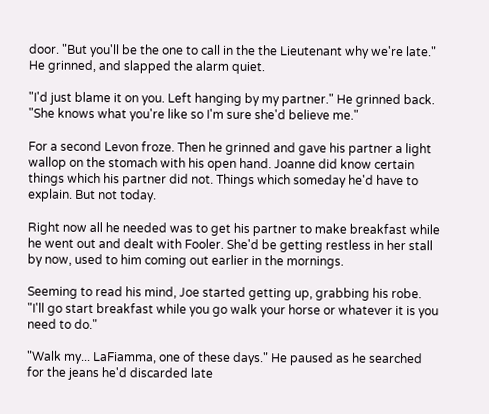door. "But you'll be the one to call in the the Lieutenant why we're late." He grinned, and slapped the alarm quiet.

"I'd just blame it on you. Left hanging by my partner." He grinned back. "She knows what you're like so I'm sure she'd believe me."

For a second Levon froze. Then he grinned and gave his partner a light wallop on the stomach with his open hand. Joanne did know certain things which his partner did not. Things which someday he'd have to explain. But not today.

Right now all he needed was to get his partner to make breakfast while he went out and dealt with Fooler. She'd be getting restless in her stall by now, used to him coming out earlier in the mornings.

Seeming to read his mind, Joe started getting up, grabbing his robe. "I'll go start breakfast while you go walk your horse or whatever it is you need to do."

"Walk my... LaFiamma, one of these days." He paused as he searched for the jeans he'd discarded late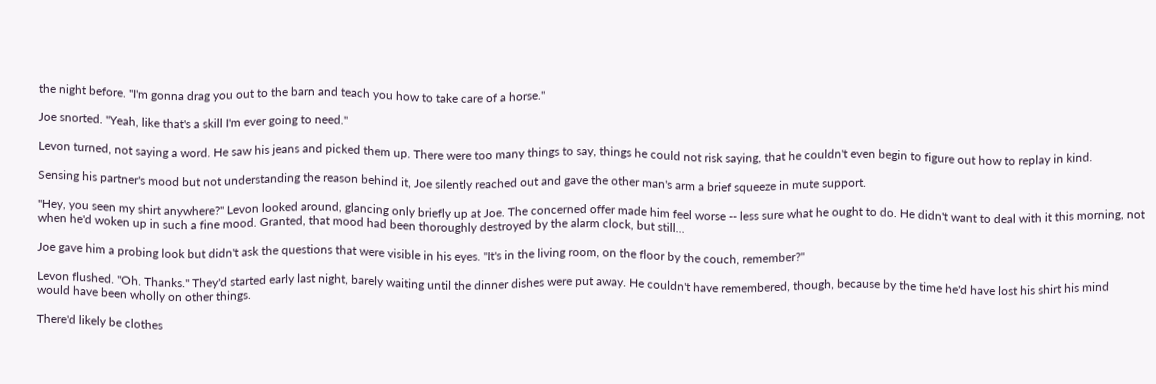the night before. "I'm gonna drag you out to the barn and teach you how to take care of a horse."

Joe snorted. "Yeah, like that's a skill I'm ever going to need."

Levon turned, not saying a word. He saw his jeans and picked them up. There were too many things to say, things he could not risk saying, that he couldn't even begin to figure out how to replay in kind.

Sensing his partner's mood but not understanding the reason behind it, Joe silently reached out and gave the other man's arm a brief squeeze in mute support.

"Hey, you seen my shirt anywhere?" Levon looked around, glancing only briefly up at Joe. The concerned offer made him feel worse -- less sure what he ought to do. He didn't want to deal with it this morning, not when he'd woken up in such a fine mood. Granted, that mood had been thoroughly destroyed by the alarm clock, but still...

Joe gave him a probing look but didn't ask the questions that were visible in his eyes. "It's in the living room, on the floor by the couch, remember?"

Levon flushed. "Oh. Thanks." They'd started early last night, barely waiting until the dinner dishes were put away. He couldn't have remembered, though, because by the time he'd have lost his shirt his mind would have been wholly on other things.

There'd likely be clothes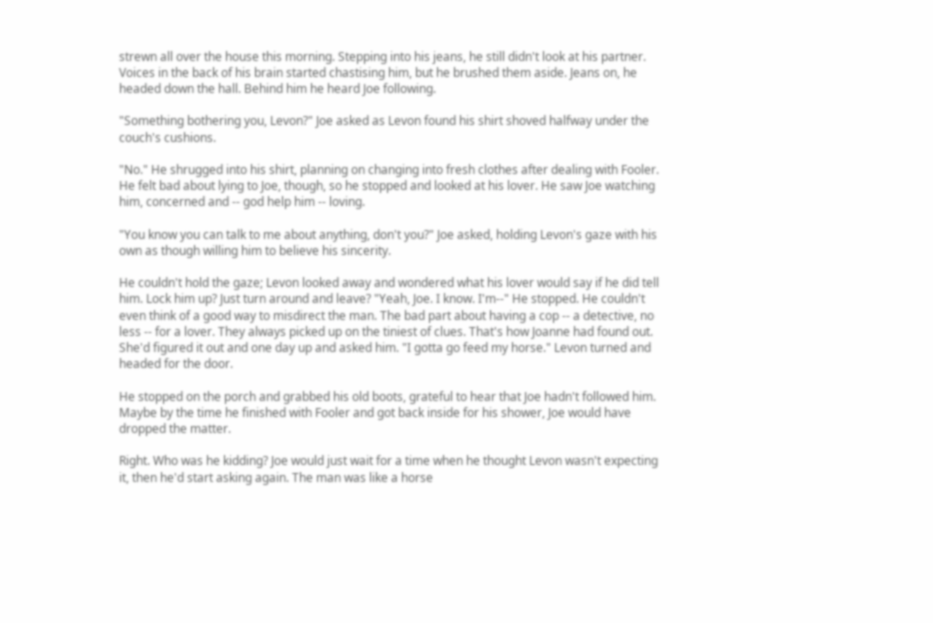strewn all over the house this morning. Stepping into his jeans, he still didn't look at his partner. Voices in the back of his brain started chastising him, but he brushed them aside. Jeans on, he headed down the hall. Behind him he heard Joe following.

"Something bothering you, Levon?" Joe asked as Levon found his shirt shoved halfway under the couch's cushions.

"No." He shrugged into his shirt, planning on changing into fresh clothes after dealing with Fooler. He felt bad about lying to Joe, though, so he stopped and looked at his lover. He saw Joe watching him, concerned and -- god help him -- loving.

"You know you can talk to me about anything, don't you?" Joe asked, holding Levon's gaze with his own as though willing him to believe his sincerity.

He couldn't hold the gaze; Levon looked away and wondered what his lover would say if he did tell him. Lock him up? Just turn around and leave? "Yeah, Joe. I know. I'm--" He stopped. He couldn't even think of a good way to misdirect the man. The bad part about having a cop -- a detective, no less -- for a lover. They always picked up on the tiniest of clues. That's how Joanne had found out. She'd figured it out and one day up and asked him. "I gotta go feed my horse." Levon turned and headed for the door.

He stopped on the porch and grabbed his old boots, grateful to hear that Joe hadn't followed him. Maybe by the time he finished with Fooler and got back inside for his shower, Joe would have dropped the matter.

Right. Who was he kidding? Joe would just wait for a time when he thought Levon wasn't expecting it, then he'd start asking again. The man was like a horse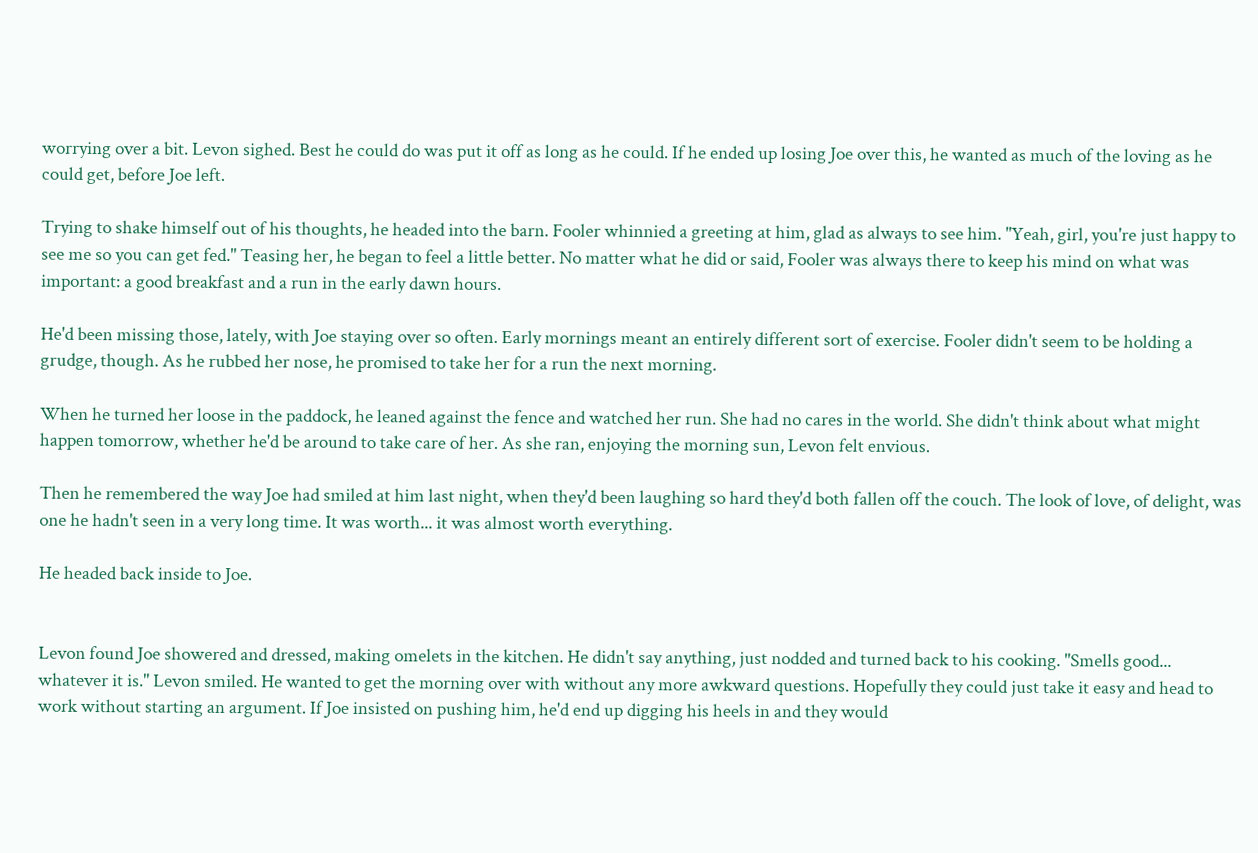worrying over a bit. Levon sighed. Best he could do was put it off as long as he could. If he ended up losing Joe over this, he wanted as much of the loving as he could get, before Joe left.

Trying to shake himself out of his thoughts, he headed into the barn. Fooler whinnied a greeting at him, glad as always to see him. "Yeah, girl, you're just happy to see me so you can get fed." Teasing her, he began to feel a little better. No matter what he did or said, Fooler was always there to keep his mind on what was important: a good breakfast and a run in the early dawn hours.

He'd been missing those, lately, with Joe staying over so often. Early mornings meant an entirely different sort of exercise. Fooler didn't seem to be holding a grudge, though. As he rubbed her nose, he promised to take her for a run the next morning.

When he turned her loose in the paddock, he leaned against the fence and watched her run. She had no cares in the world. She didn't think about what might happen tomorrow, whether he'd be around to take care of her. As she ran, enjoying the morning sun, Levon felt envious.

Then he remembered the way Joe had smiled at him last night, when they'd been laughing so hard they'd both fallen off the couch. The look of love, of delight, was one he hadn't seen in a very long time. It was worth... it was almost worth everything.

He headed back inside to Joe.


Levon found Joe showered and dressed, making omelets in the kitchen. He didn't say anything, just nodded and turned back to his cooking. "Smells good... whatever it is." Levon smiled. He wanted to get the morning over with without any more awkward questions. Hopefully they could just take it easy and head to work without starting an argument. If Joe insisted on pushing him, he'd end up digging his heels in and they would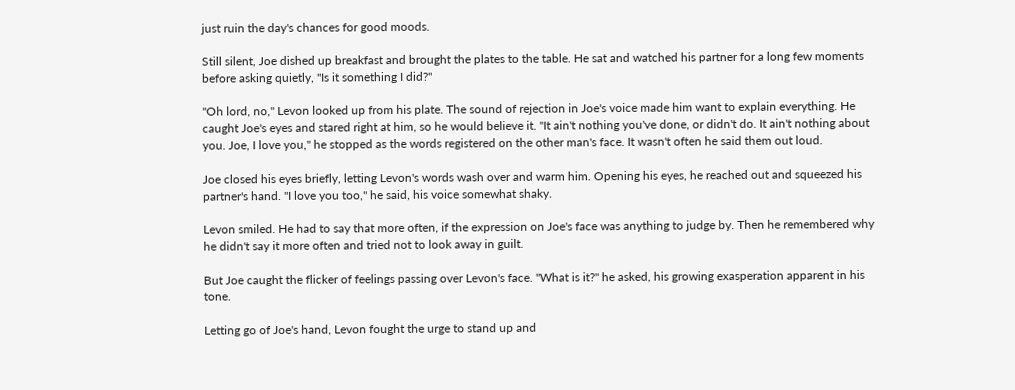just ruin the day's chances for good moods.

Still silent, Joe dished up breakfast and brought the plates to the table. He sat and watched his partner for a long few moments before asking quietly, "Is it something I did?"

"Oh lord, no," Levon looked up from his plate. The sound of rejection in Joe's voice made him want to explain everything. He caught Joe's eyes and stared right at him, so he would believe it. "It ain't nothing you've done, or didn't do. It ain't nothing about you. Joe, I love you," he stopped as the words registered on the other man's face. It wasn't often he said them out loud.

Joe closed his eyes briefly, letting Levon's words wash over and warm him. Opening his eyes, he reached out and squeezed his partner's hand. "I love you too," he said, his voice somewhat shaky.

Levon smiled. He had to say that more often, if the expression on Joe's face was anything to judge by. Then he remembered why he didn't say it more often and tried not to look away in guilt.

But Joe caught the flicker of feelings passing over Levon's face. "What is it?" he asked, his growing exasperation apparent in his tone.

Letting go of Joe's hand, Levon fought the urge to stand up and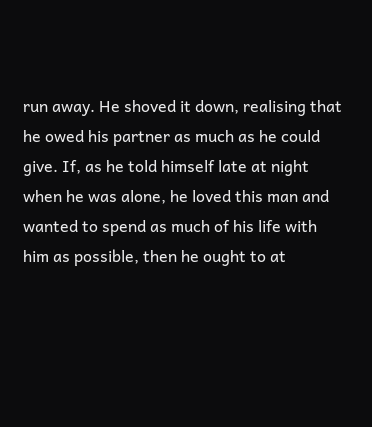run away. He shoved it down, realising that he owed his partner as much as he could give. If, as he told himself late at night when he was alone, he loved this man and wanted to spend as much of his life with him as possible, then he ought to at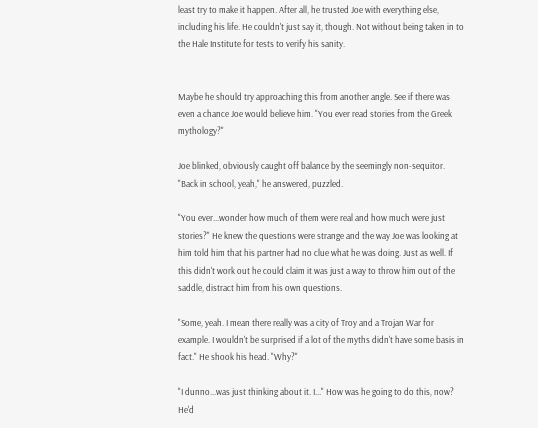least try to make it happen. After all, he trusted Joe with everything else, including his life. He couldn't just say it, though. Not without being taken in to the Hale Institute for tests to verify his sanity.


Maybe he should try approaching this from another angle. See if there was even a chance Joe would believe him. "You ever read stories from the Greek mythology?"

Joe blinked, obviously caught off balance by the seemingly non-sequitor. "Back in school, yeah," he answered, puzzled.

"You ever...wonder how much of them were real and how much were just stories?" He knew the questions were strange and the way Joe was looking at him told him that his partner had no clue what he was doing. Just as well. If this didn't work out he could claim it was just a way to throw him out of the saddle, distract him from his own questions.

"Some, yeah. I mean there really was a city of Troy and a Trojan War for example. I wouldn't be surprised if a lot of the myths didn't have some basis in fact." He shook his head. "Why?"

"I dunno...was just thinking about it. I..." How was he going to do this, now? He'd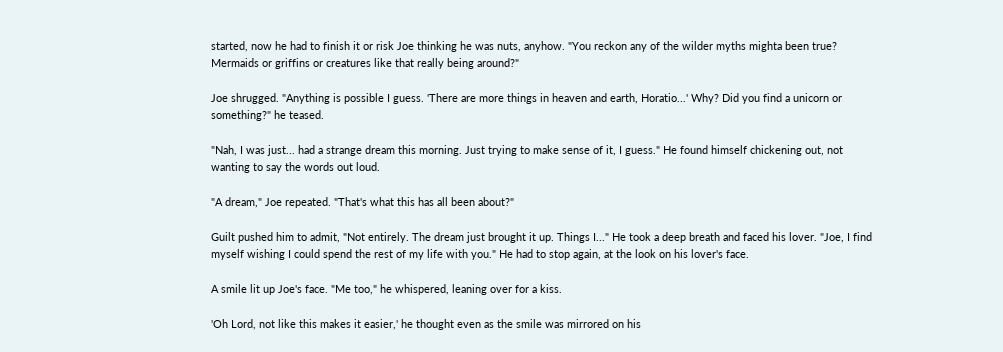started, now he had to finish it or risk Joe thinking he was nuts, anyhow. "You reckon any of the wilder myths mighta been true? Mermaids or griffins or creatures like that really being around?"

Joe shrugged. "Anything is possible I guess. 'There are more things in heaven and earth, Horatio...' Why? Did you find a unicorn or something?" he teased.

"Nah, I was just... had a strange dream this morning. Just trying to make sense of it, I guess." He found himself chickening out, not wanting to say the words out loud.

"A dream," Joe repeated. "That's what this has all been about?"

Guilt pushed him to admit, "Not entirely. The dream just brought it up. Things I..." He took a deep breath and faced his lover. "Joe, I find myself wishing I could spend the rest of my life with you." He had to stop again, at the look on his lover's face.

A smile lit up Joe's face. "Me too," he whispered, leaning over for a kiss.

'Oh Lord, not like this makes it easier,' he thought even as the smile was mirrored on his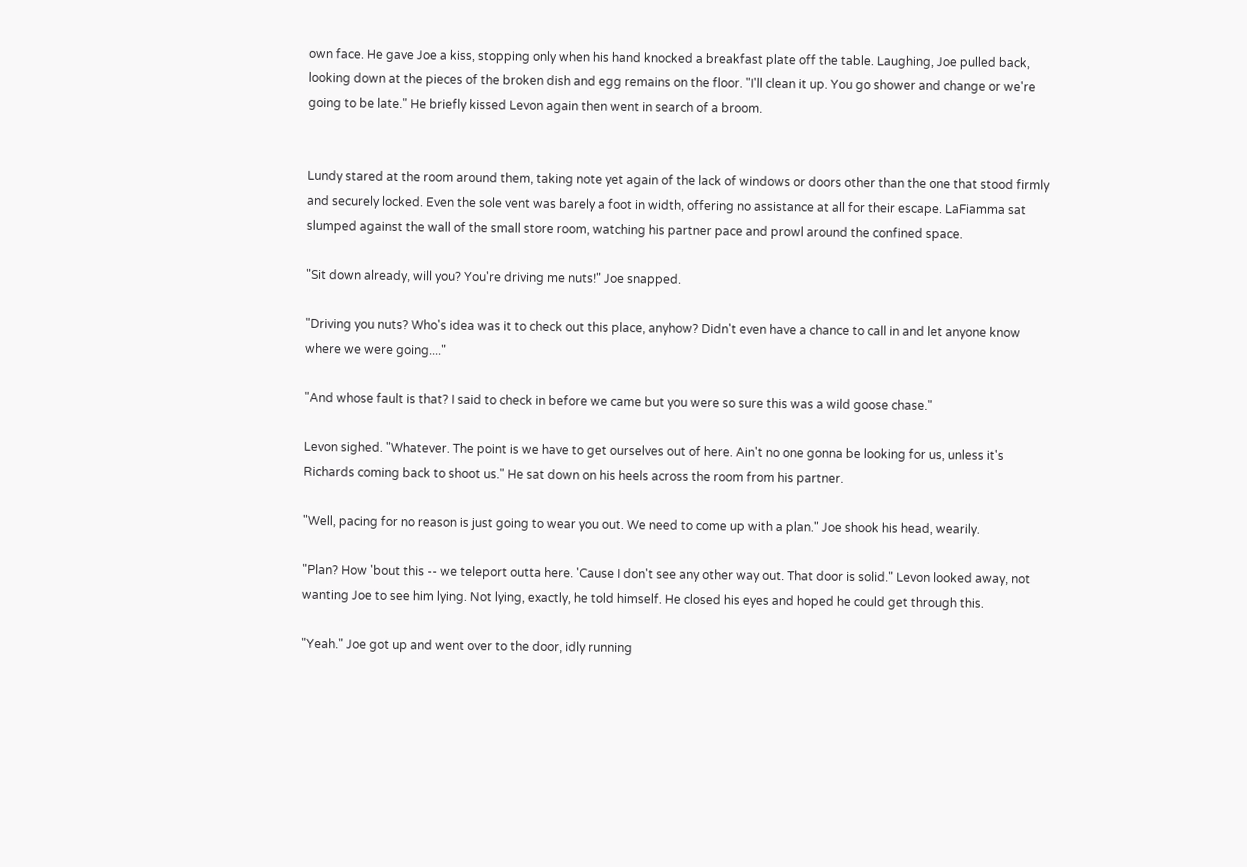own face. He gave Joe a kiss, stopping only when his hand knocked a breakfast plate off the table. Laughing, Joe pulled back, looking down at the pieces of the broken dish and egg remains on the floor. "I'll clean it up. You go shower and change or we're going to be late." He briefly kissed Levon again then went in search of a broom.


Lundy stared at the room around them, taking note yet again of the lack of windows or doors other than the one that stood firmly and securely locked. Even the sole vent was barely a foot in width, offering no assistance at all for their escape. LaFiamma sat slumped against the wall of the small store room, watching his partner pace and prowl around the confined space.

"Sit down already, will you? You're driving me nuts!" Joe snapped.

"Driving you nuts? Who's idea was it to check out this place, anyhow? Didn't even have a chance to call in and let anyone know where we were going...."

"And whose fault is that? I said to check in before we came but you were so sure this was a wild goose chase."

Levon sighed. "Whatever. The point is we have to get ourselves out of here. Ain't no one gonna be looking for us, unless it's Richards coming back to shoot us." He sat down on his heels across the room from his partner.

"Well, pacing for no reason is just going to wear you out. We need to come up with a plan." Joe shook his head, wearily.

"Plan? How 'bout this -- we teleport outta here. 'Cause I don't see any other way out. That door is solid." Levon looked away, not wanting Joe to see him lying. Not lying, exactly, he told himself. He closed his eyes and hoped he could get through this.

"Yeah." Joe got up and went over to the door, idly running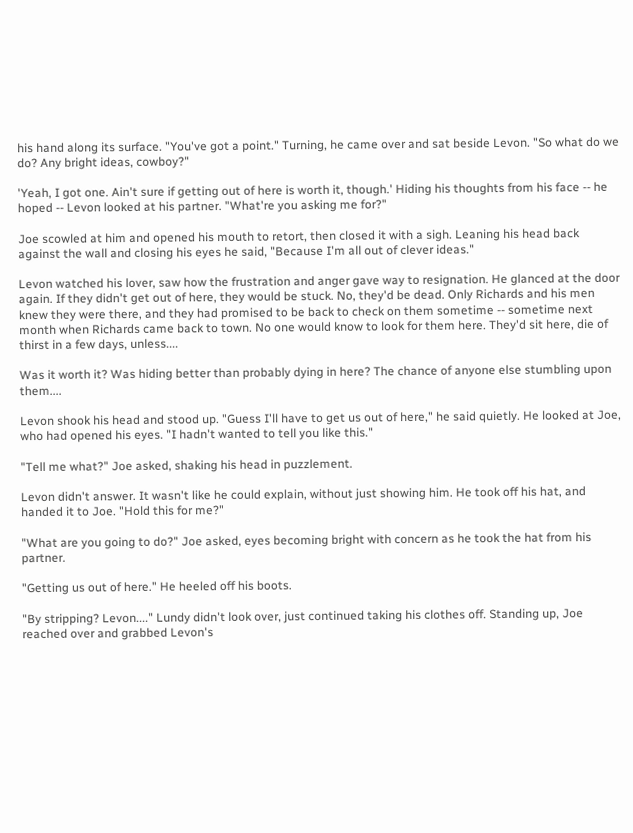his hand along its surface. "You've got a point." Turning, he came over and sat beside Levon. "So what do we do? Any bright ideas, cowboy?"

'Yeah, I got one. Ain't sure if getting out of here is worth it, though.' Hiding his thoughts from his face -- he hoped -- Levon looked at his partner. "What're you asking me for?"

Joe scowled at him and opened his mouth to retort, then closed it with a sigh. Leaning his head back against the wall and closing his eyes he said, "Because I'm all out of clever ideas."

Levon watched his lover, saw how the frustration and anger gave way to resignation. He glanced at the door again. If they didn't get out of here, they would be stuck. No, they'd be dead. Only Richards and his men knew they were there, and they had promised to be back to check on them sometime -- sometime next month when Richards came back to town. No one would know to look for them here. They'd sit here, die of thirst in a few days, unless....

Was it worth it? Was hiding better than probably dying in here? The chance of anyone else stumbling upon them....

Levon shook his head and stood up. "Guess I'll have to get us out of here," he said quietly. He looked at Joe, who had opened his eyes. "I hadn't wanted to tell you like this."

"Tell me what?" Joe asked, shaking his head in puzzlement.

Levon didn't answer. It wasn't like he could explain, without just showing him. He took off his hat, and handed it to Joe. "Hold this for me?"

"What are you going to do?" Joe asked, eyes becoming bright with concern as he took the hat from his partner.

"Getting us out of here." He heeled off his boots.

"By stripping? Levon...." Lundy didn't look over, just continued taking his clothes off. Standing up, Joe reached over and grabbed Levon's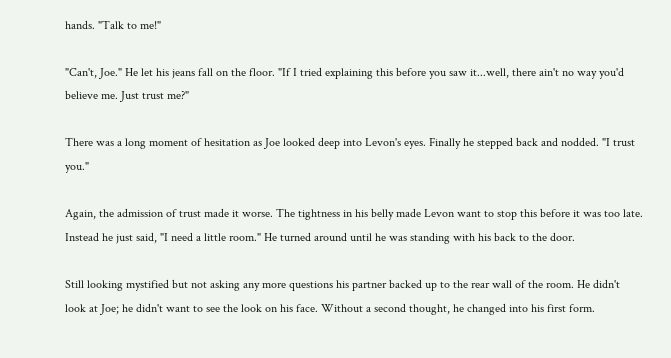hands. "Talk to me!"

"Can't, Joe." He let his jeans fall on the floor. "If I tried explaining this before you saw it...well, there ain't no way you'd believe me. Just trust me?"

There was a long moment of hesitation as Joe looked deep into Levon's eyes. Finally he stepped back and nodded. "I trust you."

Again, the admission of trust made it worse. The tightness in his belly made Levon want to stop this before it was too late. Instead he just said, "I need a little room." He turned around until he was standing with his back to the door.

Still looking mystified but not asking any more questions his partner backed up to the rear wall of the room. He didn't look at Joe; he didn't want to see the look on his face. Without a second thought, he changed into his first form.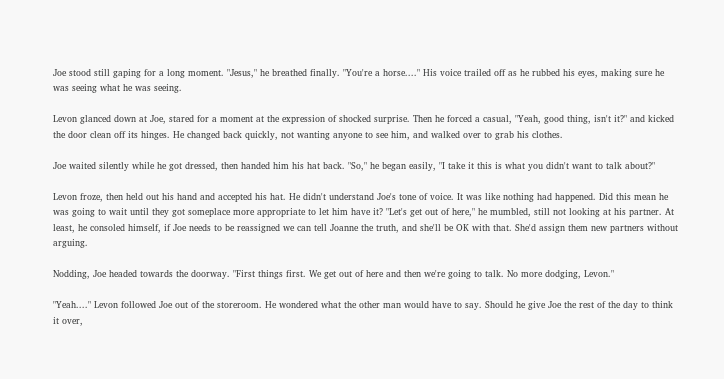Joe stood still gaping for a long moment. "Jesus," he breathed finally. "You're a horse...." His voice trailed off as he rubbed his eyes, making sure he was seeing what he was seeing.

Levon glanced down at Joe, stared for a moment at the expression of shocked surprise. Then he forced a casual, "Yeah, good thing, isn't it?" and kicked the door clean off its hinges. He changed back quickly, not wanting anyone to see him, and walked over to grab his clothes.

Joe waited silently while he got dressed, then handed him his hat back. "So," he began easily, "I take it this is what you didn't want to talk about?"

Levon froze, then held out his hand and accepted his hat. He didn't understand Joe's tone of voice. It was like nothing had happened. Did this mean he was going to wait until they got someplace more appropriate to let him have it? "Let's get out of here," he mumbled, still not looking at his partner. At least, he consoled himself, if Joe needs to be reassigned we can tell Joanne the truth, and she'll be OK with that. She'd assign them new partners without arguing.

Nodding, Joe headed towards the doorway. "First things first. We get out of here and then we're going to talk. No more dodging, Levon."

"Yeah...." Levon followed Joe out of the storeroom. He wondered what the other man would have to say. Should he give Joe the rest of the day to think it over,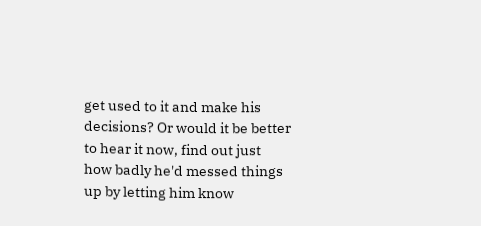get used to it and make his decisions? Or would it be better to hear it now, find out just how badly he'd messed things up by letting him know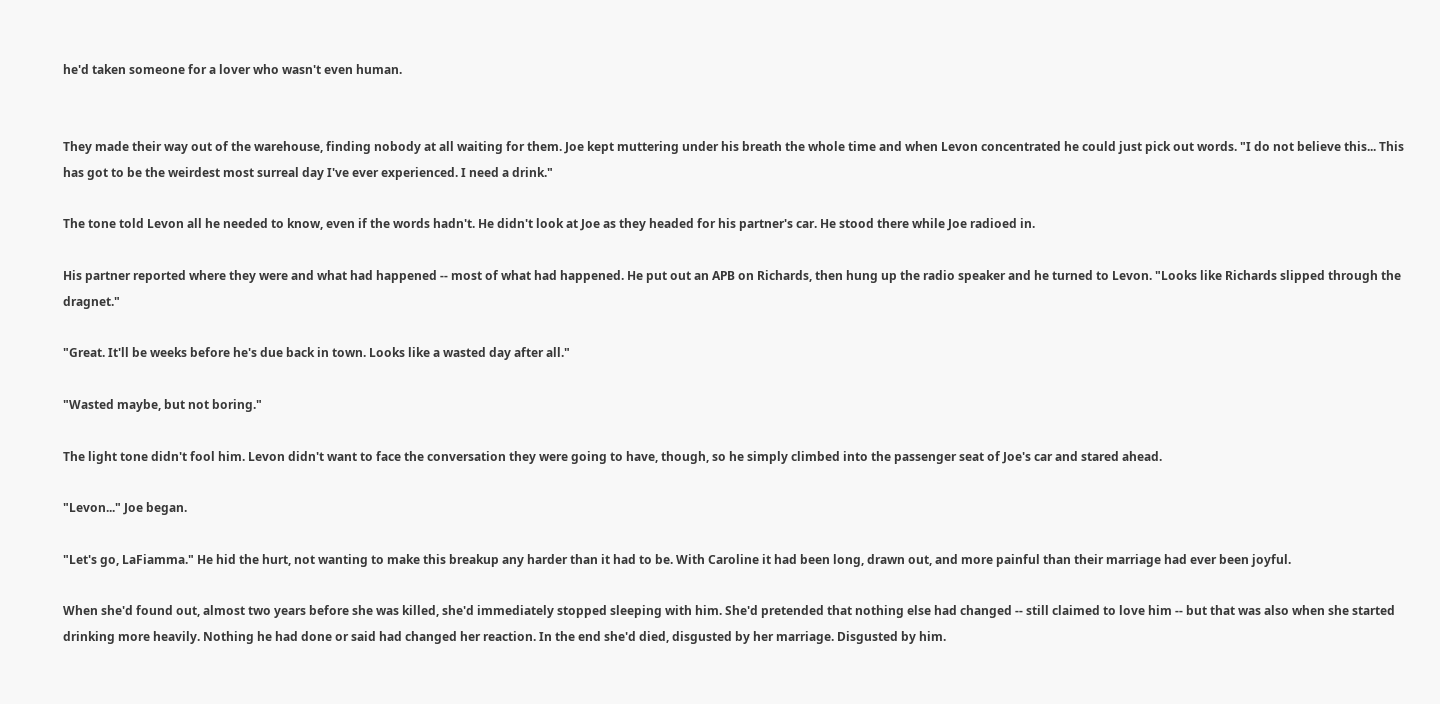he'd taken someone for a lover who wasn't even human.


They made their way out of the warehouse, finding nobody at all waiting for them. Joe kept muttering under his breath the whole time and when Levon concentrated he could just pick out words. "I do not believe this... This has got to be the weirdest most surreal day I've ever experienced. I need a drink."

The tone told Levon all he needed to know, even if the words hadn't. He didn't look at Joe as they headed for his partner's car. He stood there while Joe radioed in.

His partner reported where they were and what had happened -- most of what had happened. He put out an APB on Richards, then hung up the radio speaker and he turned to Levon. "Looks like Richards slipped through the dragnet."

"Great. It'll be weeks before he's due back in town. Looks like a wasted day after all."

"Wasted maybe, but not boring."

The light tone didn't fool him. Levon didn't want to face the conversation they were going to have, though, so he simply climbed into the passenger seat of Joe's car and stared ahead.

"Levon..." Joe began.

"Let's go, LaFiamma." He hid the hurt, not wanting to make this breakup any harder than it had to be. With Caroline it had been long, drawn out, and more painful than their marriage had ever been joyful.

When she'd found out, almost two years before she was killed, she'd immediately stopped sleeping with him. She'd pretended that nothing else had changed -- still claimed to love him -- but that was also when she started drinking more heavily. Nothing he had done or said had changed her reaction. In the end she'd died, disgusted by her marriage. Disgusted by him.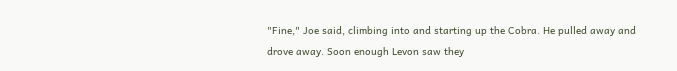"Fine," Joe said, climbing into and starting up the Cobra. He pulled away and drove away. Soon enough Levon saw they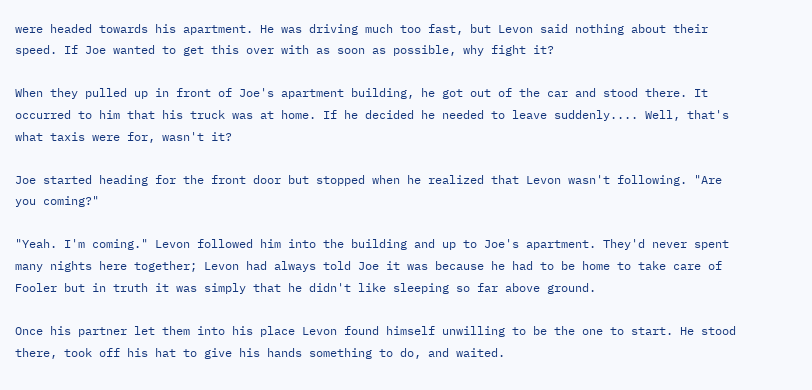were headed towards his apartment. He was driving much too fast, but Levon said nothing about their speed. If Joe wanted to get this over with as soon as possible, why fight it?

When they pulled up in front of Joe's apartment building, he got out of the car and stood there. It occurred to him that his truck was at home. If he decided he needed to leave suddenly.... Well, that's what taxis were for, wasn't it?

Joe started heading for the front door but stopped when he realized that Levon wasn't following. "Are you coming?"

"Yeah. I'm coming." Levon followed him into the building and up to Joe's apartment. They'd never spent many nights here together; Levon had always told Joe it was because he had to be home to take care of Fooler but in truth it was simply that he didn't like sleeping so far above ground.

Once his partner let them into his place Levon found himself unwilling to be the one to start. He stood there, took off his hat to give his hands something to do, and waited.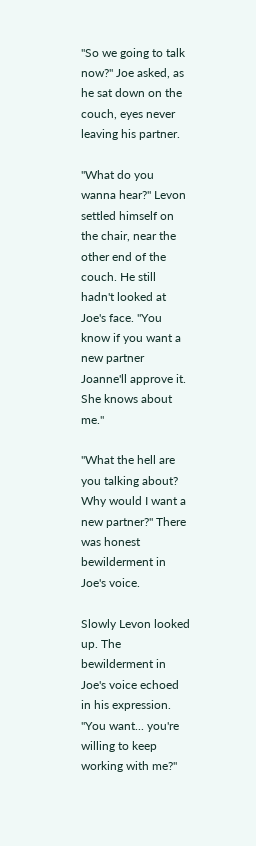"So we going to talk now?" Joe asked, as he sat down on the couch, eyes never leaving his partner.

"What do you wanna hear?" Levon settled himself on the chair, near the other end of the couch. He still hadn't looked at Joe's face. "You know if you want a new partner Joanne'll approve it. She knows about me."

"What the hell are you talking about? Why would I want a new partner?" There was honest bewilderment in Joe's voice.

Slowly Levon looked up. The bewilderment in Joe's voice echoed in his expression. "You want... you're willing to keep working with me?"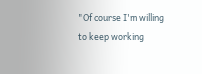"Of course I'm willing to keep working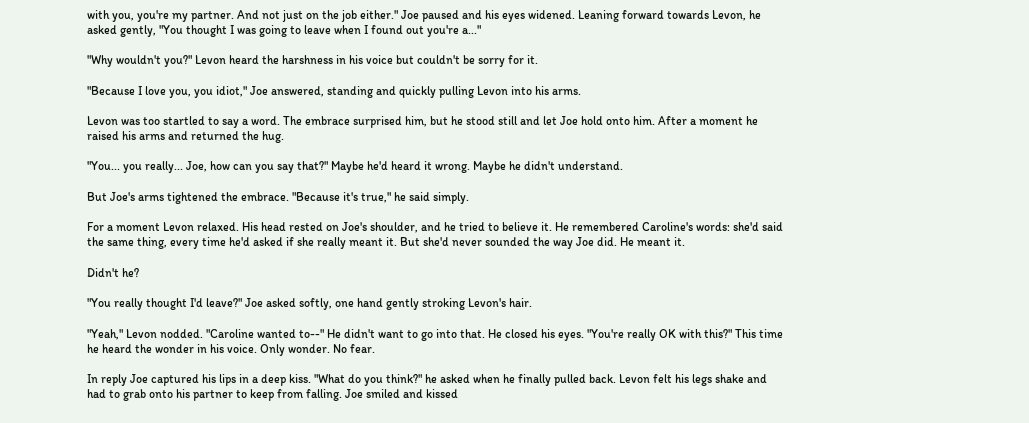with you, you're my partner. And not just on the job either." Joe paused and his eyes widened. Leaning forward towards Levon, he asked gently, "You thought I was going to leave when I found out you're a..."

"Why wouldn't you?" Levon heard the harshness in his voice but couldn't be sorry for it.

"Because I love you, you idiot," Joe answered, standing and quickly pulling Levon into his arms.

Levon was too startled to say a word. The embrace surprised him, but he stood still and let Joe hold onto him. After a moment he raised his arms and returned the hug.

"You... you really... Joe, how can you say that?" Maybe he'd heard it wrong. Maybe he didn't understand.

But Joe's arms tightened the embrace. "Because it's true," he said simply.

For a moment Levon relaxed. His head rested on Joe's shoulder, and he tried to believe it. He remembered Caroline's words: she'd said the same thing, every time he'd asked if she really meant it. But she'd never sounded the way Joe did. He meant it.

Didn't he?

"You really thought I'd leave?" Joe asked softly, one hand gently stroking Levon's hair.

"Yeah," Levon nodded. "Caroline wanted to--" He didn't want to go into that. He closed his eyes. "You're really OK with this?" This time he heard the wonder in his voice. Only wonder. No fear.

In reply Joe captured his lips in a deep kiss. "What do you think?" he asked when he finally pulled back. Levon felt his legs shake and had to grab onto his partner to keep from falling. Joe smiled and kissed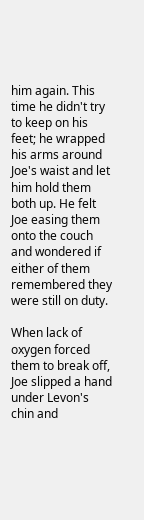him again. This time he didn't try to keep on his feet; he wrapped his arms around Joe's waist and let him hold them both up. He felt Joe easing them onto the couch and wondered if either of them remembered they were still on duty.

When lack of oxygen forced them to break off, Joe slipped a hand under Levon's chin and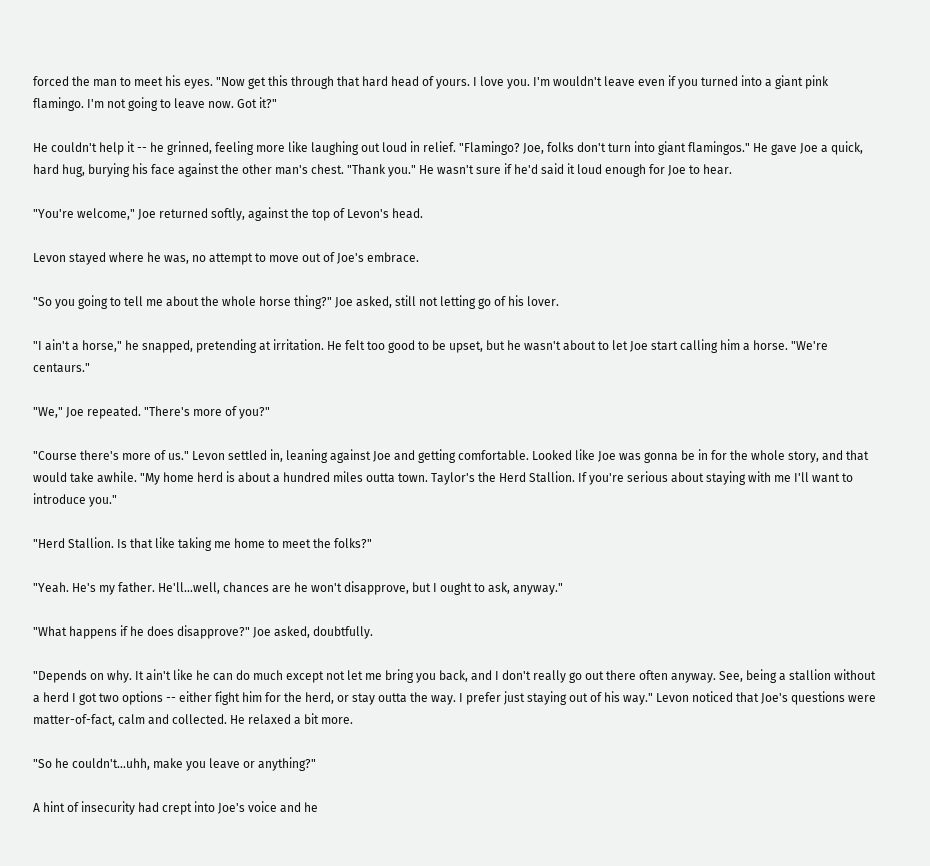forced the man to meet his eyes. "Now get this through that hard head of yours. I love you. I'm wouldn't leave even if you turned into a giant pink flamingo. I'm not going to leave now. Got it?"

He couldn't help it -- he grinned, feeling more like laughing out loud in relief. "Flamingo? Joe, folks don't turn into giant flamingos." He gave Joe a quick, hard hug, burying his face against the other man's chest. "Thank you." He wasn't sure if he'd said it loud enough for Joe to hear.

"You're welcome," Joe returned softly, against the top of Levon's head.

Levon stayed where he was, no attempt to move out of Joe's embrace.

"So you going to tell me about the whole horse thing?" Joe asked, still not letting go of his lover.

"I ain't a horse," he snapped, pretending at irritation. He felt too good to be upset, but he wasn't about to let Joe start calling him a horse. "We're centaurs."

"We," Joe repeated. "There's more of you?"

"Course there's more of us." Levon settled in, leaning against Joe and getting comfortable. Looked like Joe was gonna be in for the whole story, and that would take awhile. "My home herd is about a hundred miles outta town. Taylor's the Herd Stallion. If you're serious about staying with me I'll want to introduce you."

"Herd Stallion. Is that like taking me home to meet the folks?"

"Yeah. He's my father. He'll...well, chances are he won't disapprove, but I ought to ask, anyway."

"What happens if he does disapprove?" Joe asked, doubtfully.

"Depends on why. It ain't like he can do much except not let me bring you back, and I don't really go out there often anyway. See, being a stallion without a herd I got two options -- either fight him for the herd, or stay outta the way. I prefer just staying out of his way." Levon noticed that Joe's questions were matter-of-fact, calm and collected. He relaxed a bit more.

"So he couldn't...uhh, make you leave or anything?"

A hint of insecurity had crept into Joe's voice and he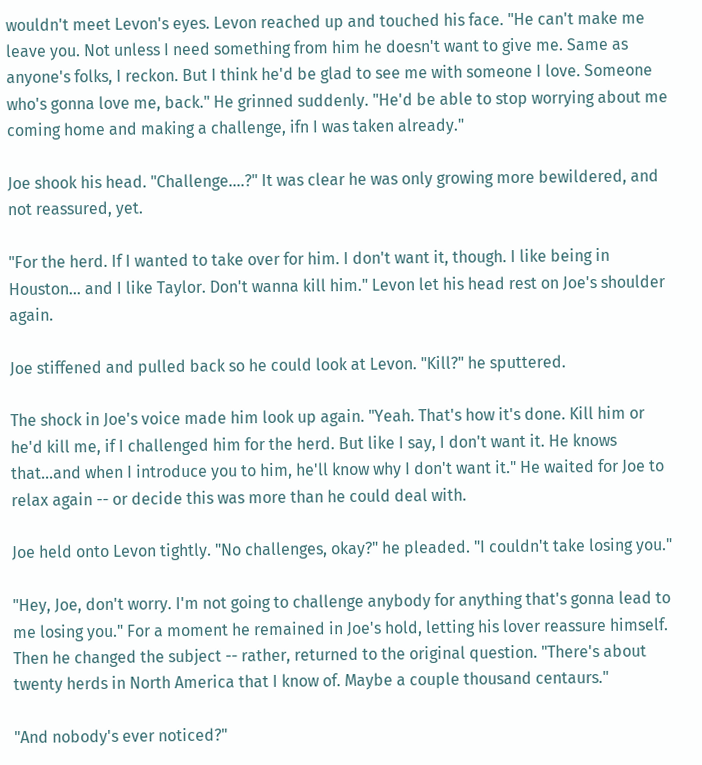wouldn't meet Levon's eyes. Levon reached up and touched his face. "He can't make me leave you. Not unless I need something from him he doesn't want to give me. Same as anyone's folks, I reckon. But I think he'd be glad to see me with someone I love. Someone who's gonna love me, back." He grinned suddenly. "He'd be able to stop worrying about me coming home and making a challenge, ifn I was taken already."

Joe shook his head. "Challenge....?" It was clear he was only growing more bewildered, and not reassured, yet.

"For the herd. If I wanted to take over for him. I don't want it, though. I like being in Houston... and I like Taylor. Don't wanna kill him." Levon let his head rest on Joe's shoulder again.

Joe stiffened and pulled back so he could look at Levon. "Kill?" he sputtered.

The shock in Joe's voice made him look up again. "Yeah. That's how it's done. Kill him or he'd kill me, if I challenged him for the herd. But like I say, I don't want it. He knows that...and when I introduce you to him, he'll know why I don't want it." He waited for Joe to relax again -- or decide this was more than he could deal with.

Joe held onto Levon tightly. "No challenges, okay?" he pleaded. "I couldn't take losing you."

"Hey, Joe, don't worry. I'm not going to challenge anybody for anything that's gonna lead to me losing you." For a moment he remained in Joe's hold, letting his lover reassure himself. Then he changed the subject -- rather, returned to the original question. "There's about twenty herds in North America that I know of. Maybe a couple thousand centaurs."

"And nobody's ever noticed?"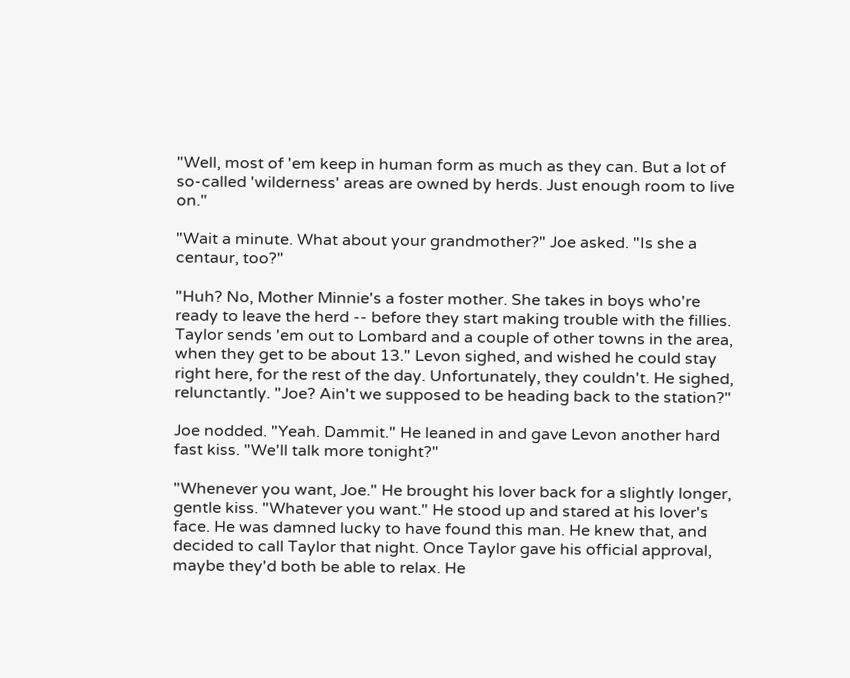"Well, most of 'em keep in human form as much as they can. But a lot of so-called 'wilderness' areas are owned by herds. Just enough room to live on."

"Wait a minute. What about your grandmother?" Joe asked. "Is she a centaur, too?"

"Huh? No, Mother Minnie's a foster mother. She takes in boys who're ready to leave the herd -- before they start making trouble with the fillies. Taylor sends 'em out to Lombard and a couple of other towns in the area, when they get to be about 13." Levon sighed, and wished he could stay right here, for the rest of the day. Unfortunately, they couldn't. He sighed, relunctantly. "Joe? Ain't we supposed to be heading back to the station?"

Joe nodded. "Yeah. Dammit." He leaned in and gave Levon another hard fast kiss. "We'll talk more tonight?"

"Whenever you want, Joe." He brought his lover back for a slightly longer, gentle kiss. "Whatever you want." He stood up and stared at his lover's face. He was damned lucky to have found this man. He knew that, and decided to call Taylor that night. Once Taylor gave his official approval, maybe they'd both be able to relax. He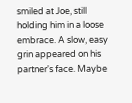smiled at Joe, still holding him in a loose embrace. A slow, easy grin appeared on his partner's face. Maybe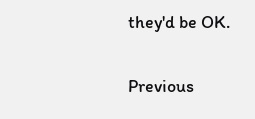they'd be OK.

Previous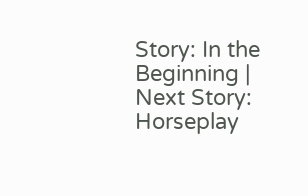Story: In the Beginning | Next Story: Horseplay